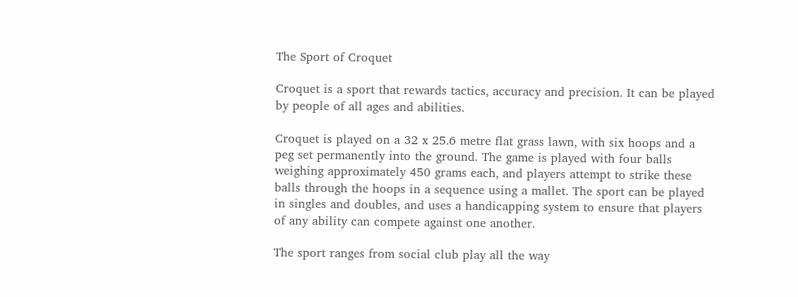The Sport of Croquet

Croquet is a sport that rewards tactics, accuracy and precision. It can be played by people of all ages and abilities.

Croquet is played on a 32 x 25.6 metre flat grass lawn, with six hoops and a peg set permanently into the ground. The game is played with four balls weighing approximately 450 grams each, and players attempt to strike these balls through the hoops in a sequence using a mallet. The sport can be played in singles and doubles, and uses a handicapping system to ensure that players of any ability can compete against one another.

The sport ranges from social club play all the way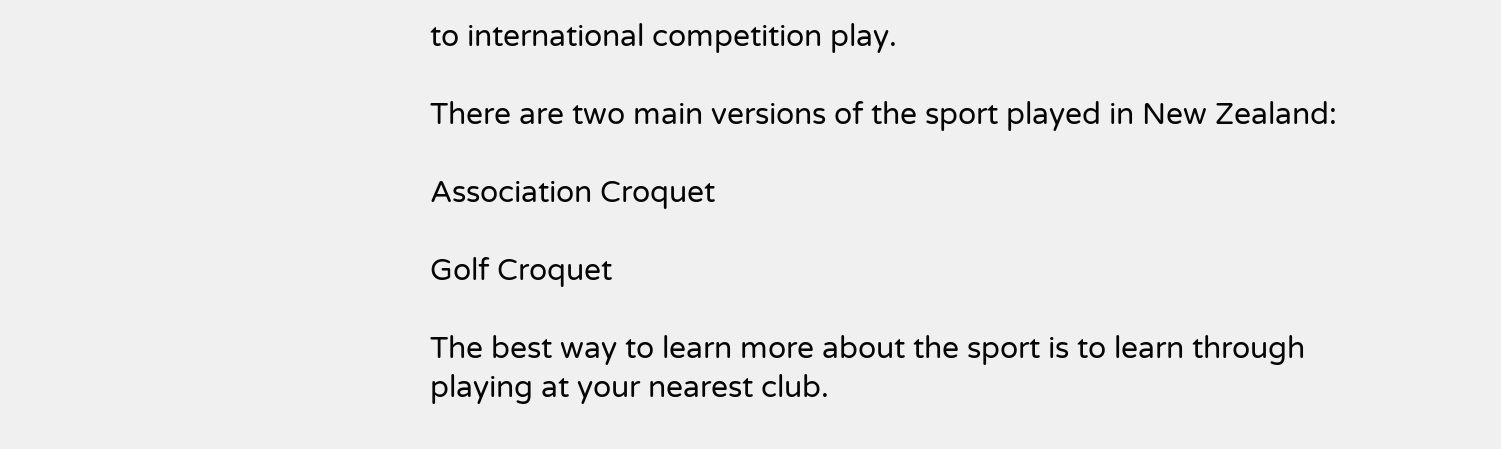to international competition play.

There are two main versions of the sport played in New Zealand:

Association Croquet

Golf Croquet

The best way to learn more about the sport is to learn through playing at your nearest club.